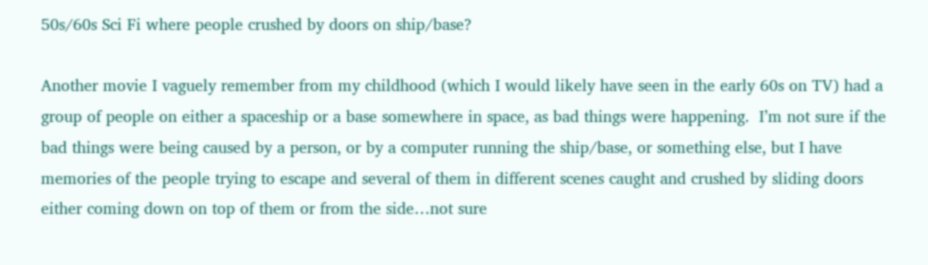50s/60s Sci Fi where people crushed by doors on ship/base?

Another movie I vaguely remember from my childhood (which I would likely have seen in the early 60s on TV) had a group of people on either a spaceship or a base somewhere in space, as bad things were happening.  I’m not sure if the bad things were being caused by a person, or by a computer running the ship/base, or something else, but I have memories of the people trying to escape and several of them in different scenes caught and crushed by sliding doors either coming down on top of them or from the side…not sure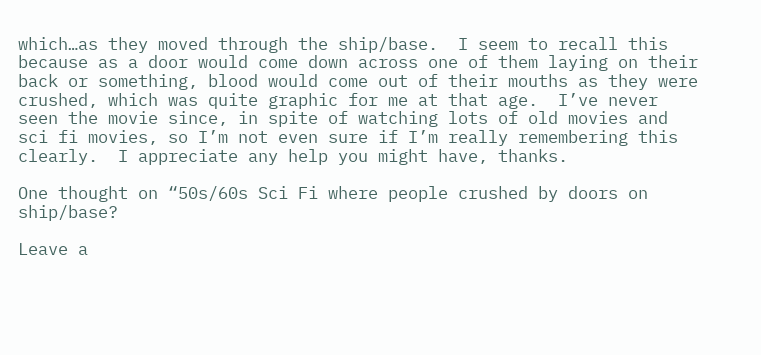which…as they moved through the ship/base.  I seem to recall this because as a door would come down across one of them laying on their back or something, blood would come out of their mouths as they were crushed, which was quite graphic for me at that age.  I’ve never seen the movie since, in spite of watching lots of old movies and sci fi movies, so I’m not even sure if I’m really remembering this clearly.  I appreciate any help you might have, thanks.

One thought on “50s/60s Sci Fi where people crushed by doors on ship/base?

Leave a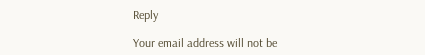Reply

Your email address will not be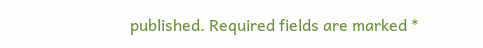published. Required fields are marked *